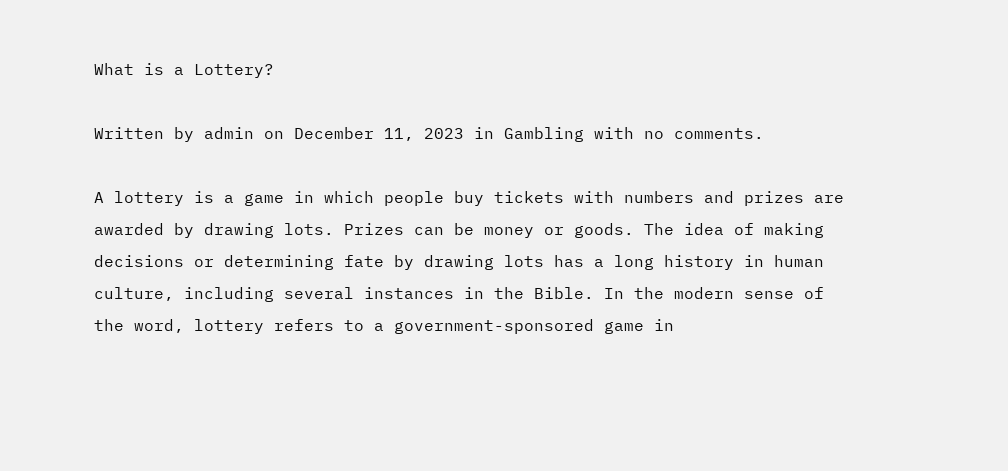What is a Lottery?

Written by admin on December 11, 2023 in Gambling with no comments.

A lottery is a game in which people buy tickets with numbers and prizes are awarded by drawing lots. Prizes can be money or goods. The idea of making decisions or determining fate by drawing lots has a long history in human culture, including several instances in the Bible. In the modern sense of the word, lottery refers to a government-sponsored game in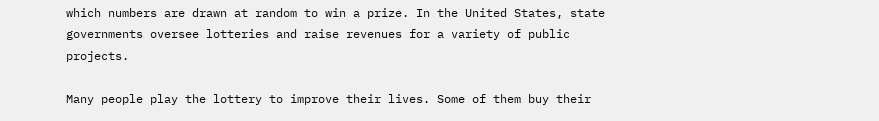which numbers are drawn at random to win a prize. In the United States, state governments oversee lotteries and raise revenues for a variety of public projects.

Many people play the lottery to improve their lives. Some of them buy their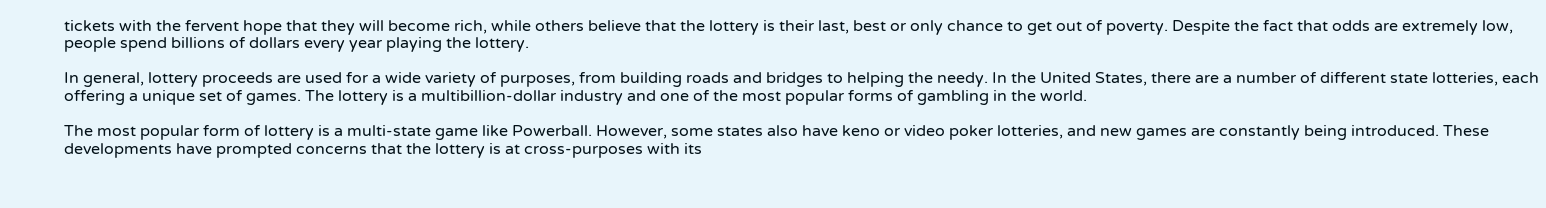tickets with the fervent hope that they will become rich, while others believe that the lottery is their last, best or only chance to get out of poverty. Despite the fact that odds are extremely low, people spend billions of dollars every year playing the lottery.

In general, lottery proceeds are used for a wide variety of purposes, from building roads and bridges to helping the needy. In the United States, there are a number of different state lotteries, each offering a unique set of games. The lottery is a multibillion-dollar industry and one of the most popular forms of gambling in the world.

The most popular form of lottery is a multi-state game like Powerball. However, some states also have keno or video poker lotteries, and new games are constantly being introduced. These developments have prompted concerns that the lottery is at cross-purposes with its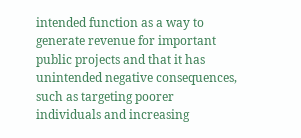intended function as a way to generate revenue for important public projects and that it has unintended negative consequences, such as targeting poorer individuals and increasing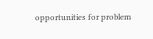opportunities for problem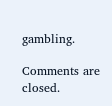gambling.

Comments are closed.